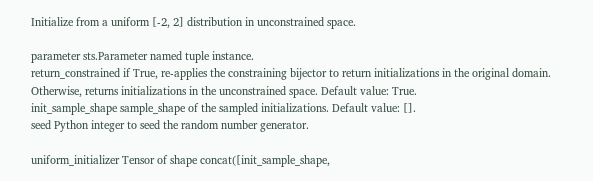Initialize from a uniform [-2, 2] distribution in unconstrained space.

parameter sts.Parameter named tuple instance.
return_constrained if True, re-applies the constraining bijector to return initializations in the original domain. Otherwise, returns initializations in the unconstrained space. Default value: True.
init_sample_shape sample_shape of the sampled initializations. Default value: [].
seed Python integer to seed the random number generator.

uniform_initializer Tensor of shape concat([init_sample_shape,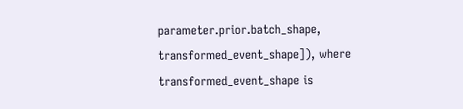parameter.prior.batch_shape, transformed_event_shape]), where transformed_event_shape is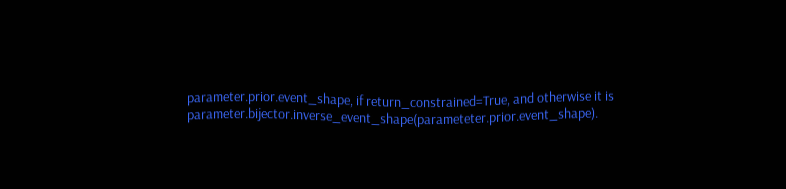parameter.prior.event_shape, if return_constrained=True, and otherwise it is parameter.bijector.inverse_event_shape(parameteter.prior.event_shape).